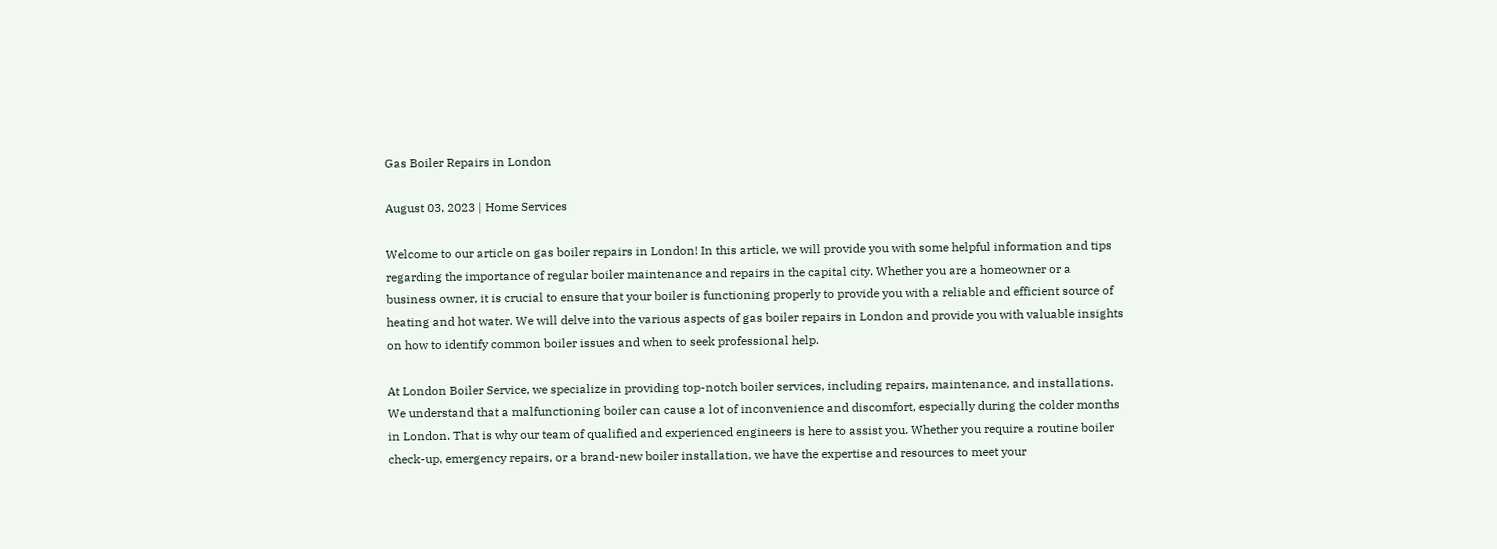Gas Boiler Repairs in London

August 03, 2023 | Home Services

Welcome to our article on gas boiler repairs in London! In this article, we will provide you with some helpful information and tips regarding the importance of regular boiler maintenance and repairs in the capital city. Whether you are a homeowner or a business owner, it is crucial to ensure that your boiler is functioning properly to provide you with a reliable and efficient source of heating and hot water. We will delve into the various aspects of gas boiler repairs in London and provide you with valuable insights on how to identify common boiler issues and when to seek professional help.

At London Boiler Service, we specialize in providing top-notch boiler services, including repairs, maintenance, and installations. We understand that a malfunctioning boiler can cause a lot of inconvenience and discomfort, especially during the colder months in London. That is why our team of qualified and experienced engineers is here to assist you. Whether you require a routine boiler check-up, emergency repairs, or a brand-new boiler installation, we have the expertise and resources to meet your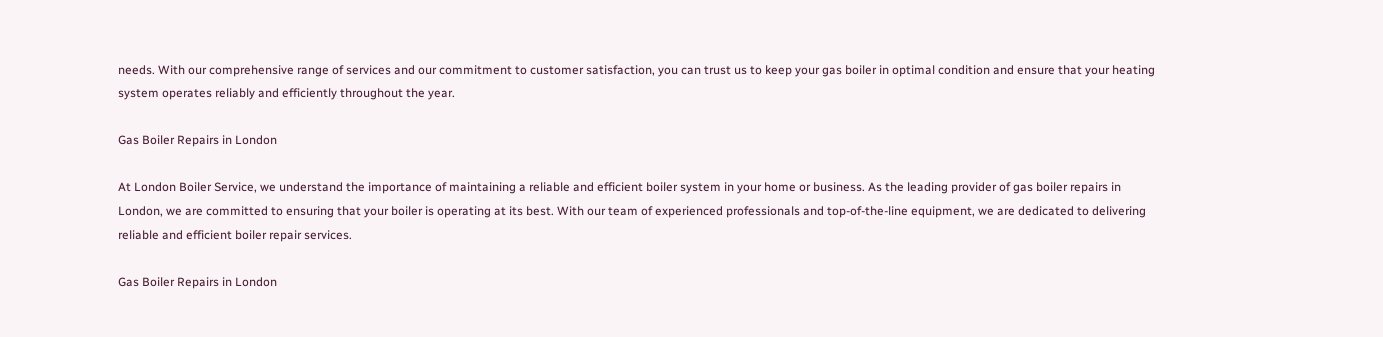needs. With our comprehensive range of services and our commitment to customer satisfaction, you can trust us to keep your gas boiler in optimal condition and ensure that your heating system operates reliably and efficiently throughout the year.

Gas Boiler Repairs in London

At London Boiler Service, we understand the importance of maintaining a reliable and efficient boiler system in your home or business. As the leading provider of gas boiler repairs in London, we are committed to ensuring that your boiler is operating at its best. With our team of experienced professionals and top-of-the-line equipment, we are dedicated to delivering reliable and efficient boiler repair services.

Gas Boiler Repairs in London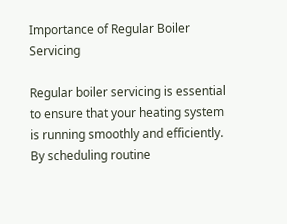Importance of Regular Boiler Servicing

Regular boiler servicing is essential to ensure that your heating system is running smoothly and efficiently. By scheduling routine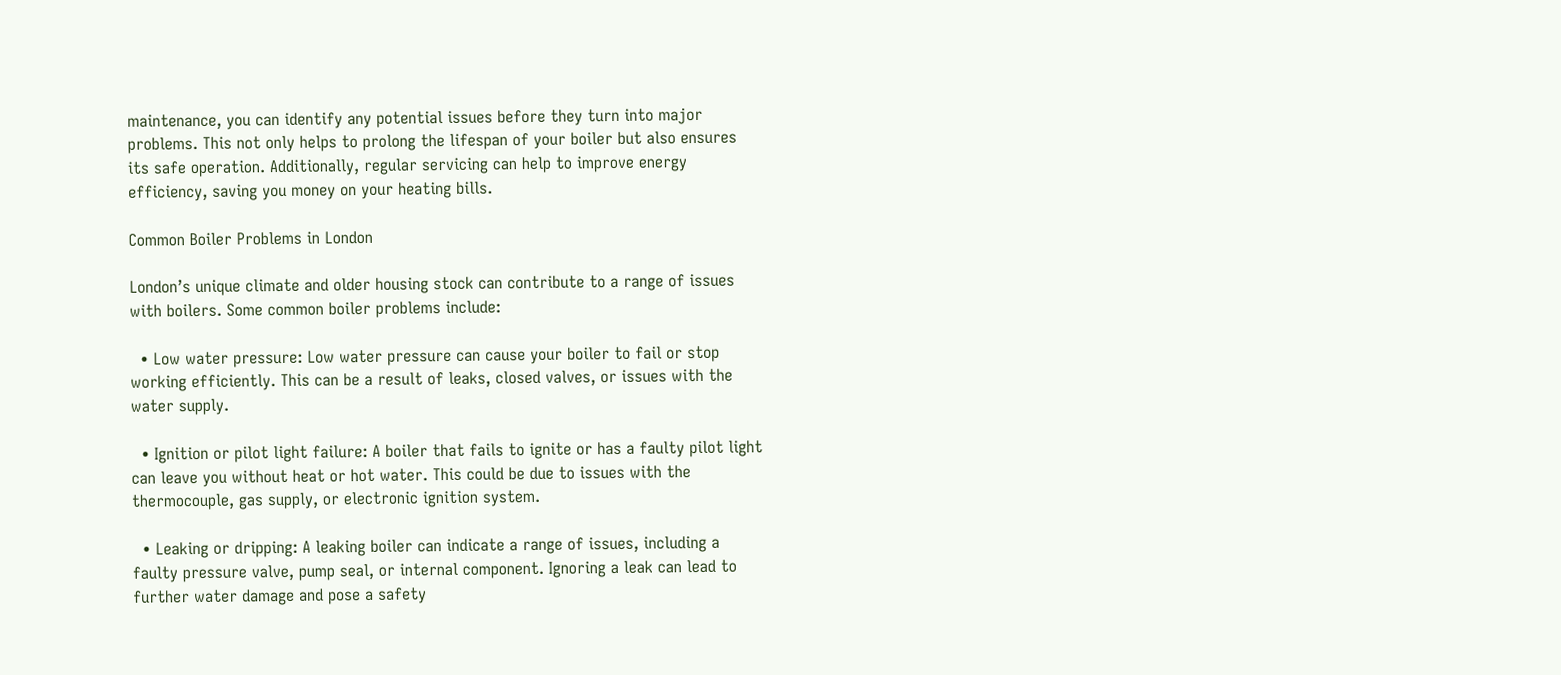maintenance, you can identify any potential issues before they turn into major problems. This not only helps to prolong the lifespan of your boiler but also ensures its safe operation. Additionally, regular servicing can help to improve energy efficiency, saving you money on your heating bills.

Common Boiler Problems in London

London’s unique climate and older housing stock can contribute to a range of issues with boilers. Some common boiler problems include:

  • Low water pressure: Low water pressure can cause your boiler to fail or stop working efficiently. This can be a result of leaks, closed valves, or issues with the water supply.

  • Ignition or pilot light failure: A boiler that fails to ignite or has a faulty pilot light can leave you without heat or hot water. This could be due to issues with the thermocouple, gas supply, or electronic ignition system.

  • Leaking or dripping: A leaking boiler can indicate a range of issues, including a faulty pressure valve, pump seal, or internal component. Ignoring a leak can lead to further water damage and pose a safety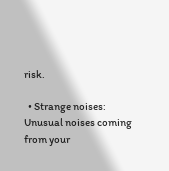risk.

  • Strange noises: Unusual noises coming from your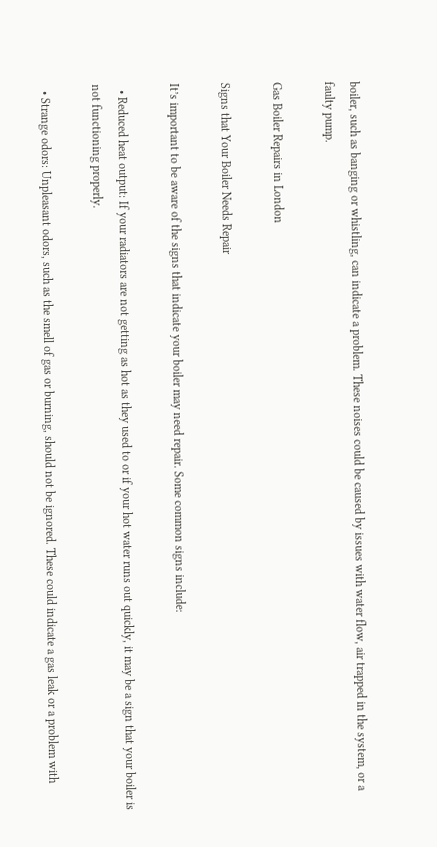boiler, such as banging or whistling, can indicate a problem. These noises could be caused by issues with water flow, air trapped in the system, or a faulty pump.

Gas Boiler Repairs in London

Signs that Your Boiler Needs Repair

It’s important to be aware of the signs that indicate your boiler may need repair. Some common signs include:

  • Reduced heat output: If your radiators are not getting as hot as they used to or if your hot water runs out quickly, it may be a sign that your boiler is not functioning properly.

  • Strange odors: Unpleasant odors, such as the smell of gas or burning, should not be ignored. These could indicate a gas leak or a problem with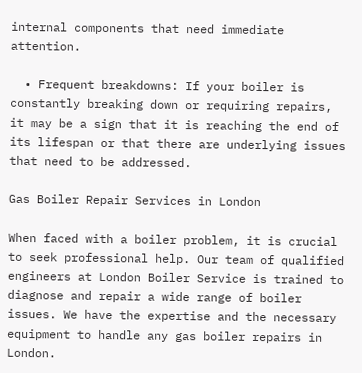internal components that need immediate attention.

  • Frequent breakdowns: If your boiler is constantly breaking down or requiring repairs, it may be a sign that it is reaching the end of its lifespan or that there are underlying issues that need to be addressed.

Gas Boiler Repair Services in London

When faced with a boiler problem, it is crucial to seek professional help. Our team of qualified engineers at London Boiler Service is trained to diagnose and repair a wide range of boiler issues. We have the expertise and the necessary equipment to handle any gas boiler repairs in London.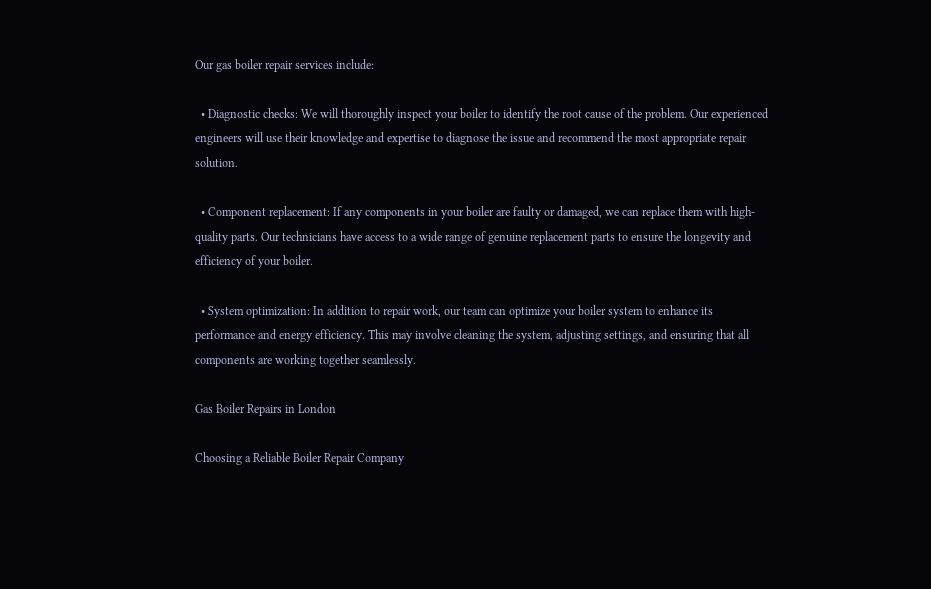Our gas boiler repair services include:

  • Diagnostic checks: We will thoroughly inspect your boiler to identify the root cause of the problem. Our experienced engineers will use their knowledge and expertise to diagnose the issue and recommend the most appropriate repair solution.

  • Component replacement: If any components in your boiler are faulty or damaged, we can replace them with high-quality parts. Our technicians have access to a wide range of genuine replacement parts to ensure the longevity and efficiency of your boiler.

  • System optimization: In addition to repair work, our team can optimize your boiler system to enhance its performance and energy efficiency. This may involve cleaning the system, adjusting settings, and ensuring that all components are working together seamlessly.

Gas Boiler Repairs in London

Choosing a Reliable Boiler Repair Company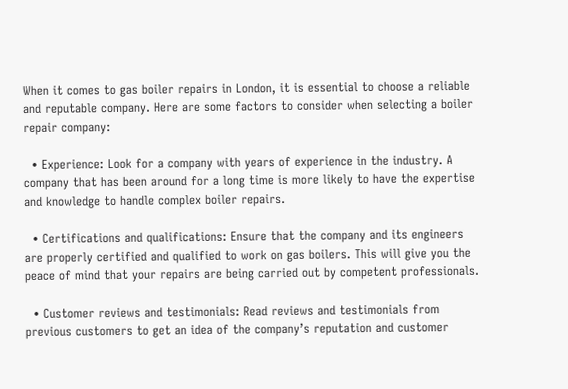When it comes to gas boiler repairs in London, it is essential to choose a reliable and reputable company. Here are some factors to consider when selecting a boiler repair company:

  • Experience: Look for a company with years of experience in the industry. A company that has been around for a long time is more likely to have the expertise and knowledge to handle complex boiler repairs.

  • Certifications and qualifications: Ensure that the company and its engineers are properly certified and qualified to work on gas boilers. This will give you the peace of mind that your repairs are being carried out by competent professionals.

  • Customer reviews and testimonials: Read reviews and testimonials from previous customers to get an idea of the company’s reputation and customer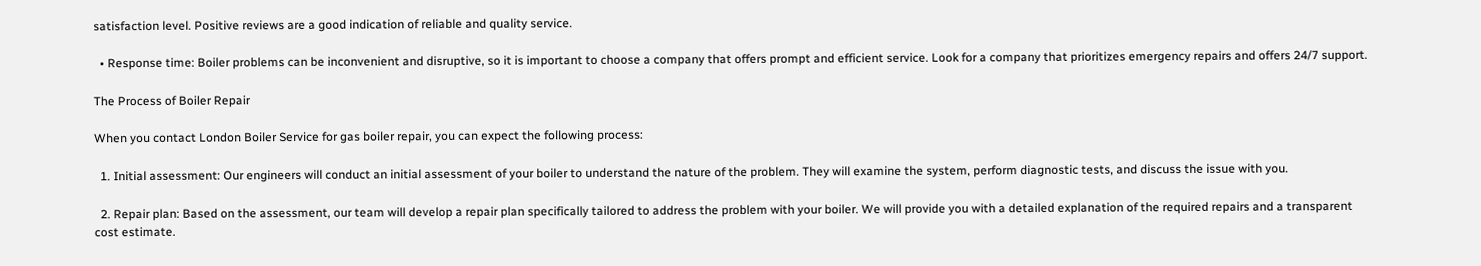satisfaction level. Positive reviews are a good indication of reliable and quality service.

  • Response time: Boiler problems can be inconvenient and disruptive, so it is important to choose a company that offers prompt and efficient service. Look for a company that prioritizes emergency repairs and offers 24/7 support.

The Process of Boiler Repair

When you contact London Boiler Service for gas boiler repair, you can expect the following process:

  1. Initial assessment: Our engineers will conduct an initial assessment of your boiler to understand the nature of the problem. They will examine the system, perform diagnostic tests, and discuss the issue with you.

  2. Repair plan: Based on the assessment, our team will develop a repair plan specifically tailored to address the problem with your boiler. We will provide you with a detailed explanation of the required repairs and a transparent cost estimate.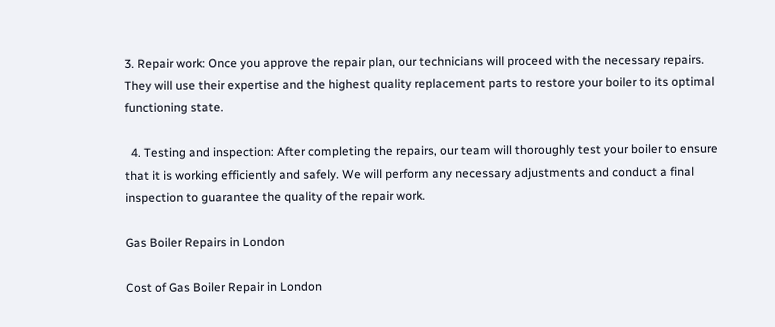3. Repair work: Once you approve the repair plan, our technicians will proceed with the necessary repairs. They will use their expertise and the highest quality replacement parts to restore your boiler to its optimal functioning state.

  4. Testing and inspection: After completing the repairs, our team will thoroughly test your boiler to ensure that it is working efficiently and safely. We will perform any necessary adjustments and conduct a final inspection to guarantee the quality of the repair work.

Gas Boiler Repairs in London

Cost of Gas Boiler Repair in London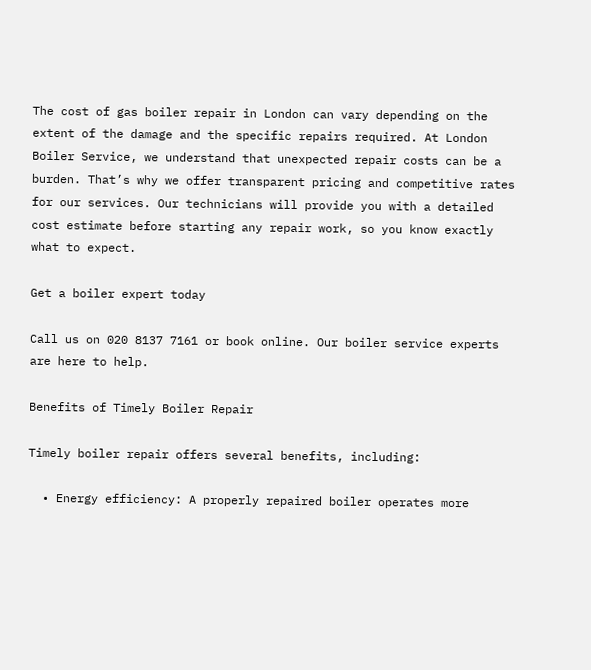The cost of gas boiler repair in London can vary depending on the extent of the damage and the specific repairs required. At London Boiler Service, we understand that unexpected repair costs can be a burden. That’s why we offer transparent pricing and competitive rates for our services. Our technicians will provide you with a detailed cost estimate before starting any repair work, so you know exactly what to expect.

Get a boiler expert today

Call us on 020 8137 7161 or book online. Our boiler service experts are here to help.

Benefits of Timely Boiler Repair

Timely boiler repair offers several benefits, including:

  • Energy efficiency: A properly repaired boiler operates more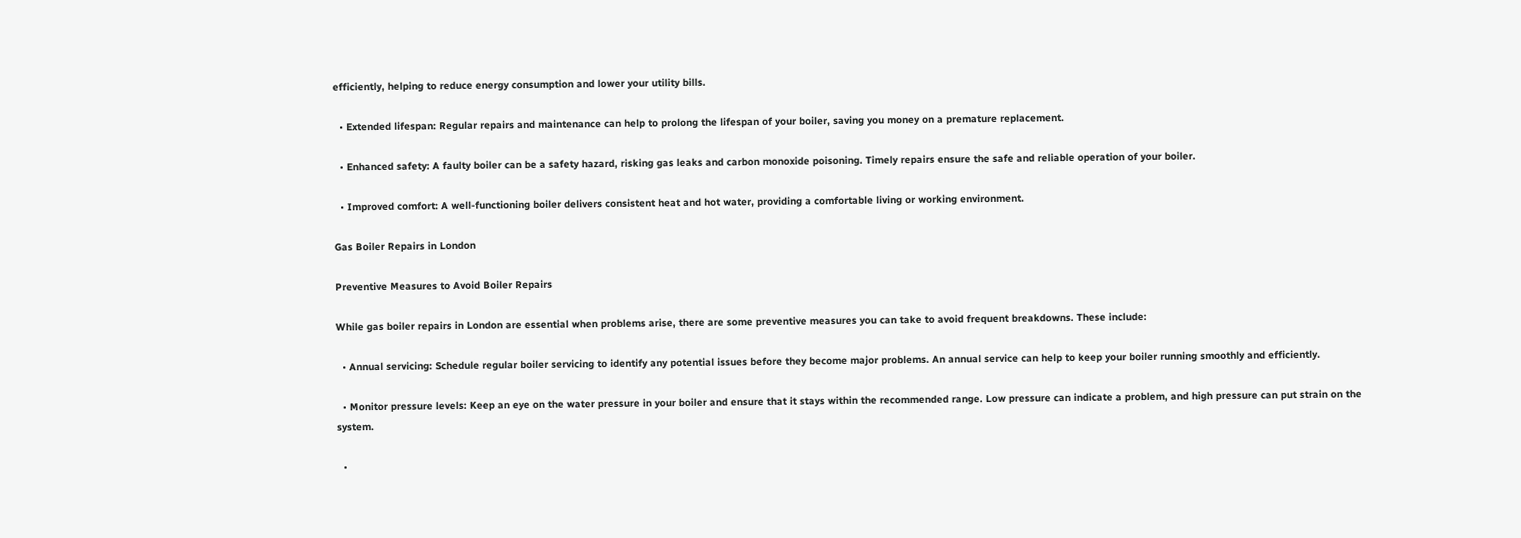efficiently, helping to reduce energy consumption and lower your utility bills.

  • Extended lifespan: Regular repairs and maintenance can help to prolong the lifespan of your boiler, saving you money on a premature replacement.

  • Enhanced safety: A faulty boiler can be a safety hazard, risking gas leaks and carbon monoxide poisoning. Timely repairs ensure the safe and reliable operation of your boiler.

  • Improved comfort: A well-functioning boiler delivers consistent heat and hot water, providing a comfortable living or working environment.

Gas Boiler Repairs in London

Preventive Measures to Avoid Boiler Repairs

While gas boiler repairs in London are essential when problems arise, there are some preventive measures you can take to avoid frequent breakdowns. These include:

  • Annual servicing: Schedule regular boiler servicing to identify any potential issues before they become major problems. An annual service can help to keep your boiler running smoothly and efficiently.

  • Monitor pressure levels: Keep an eye on the water pressure in your boiler and ensure that it stays within the recommended range. Low pressure can indicate a problem, and high pressure can put strain on the system.

  •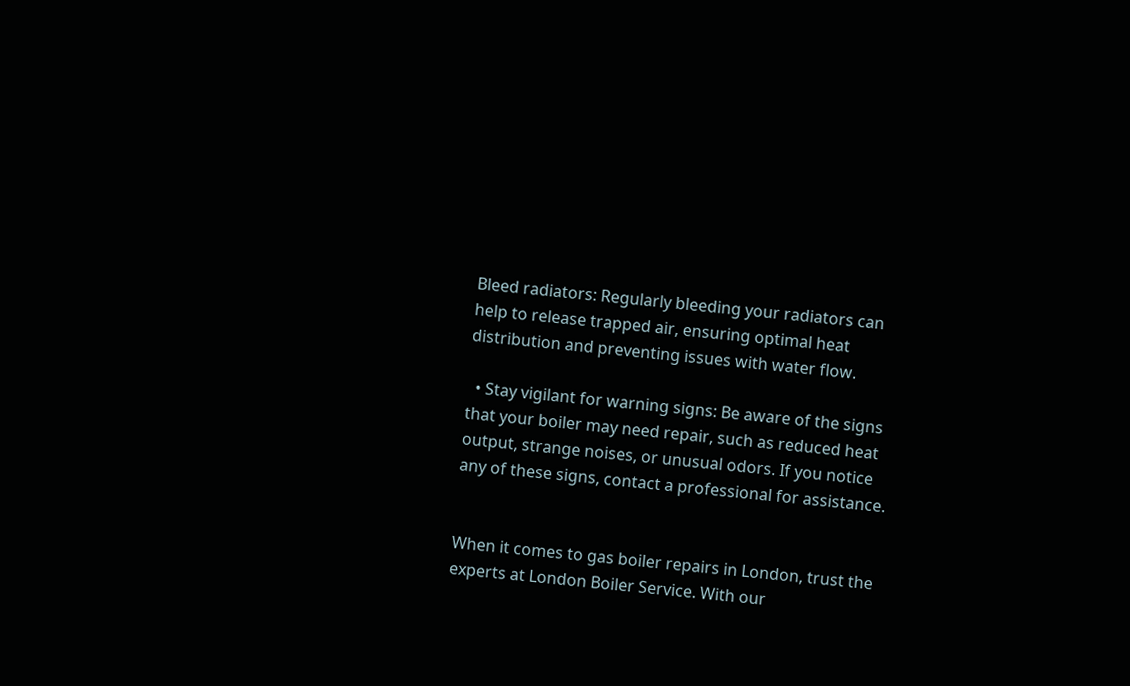Bleed radiators: Regularly bleeding your radiators can help to release trapped air, ensuring optimal heat distribution and preventing issues with water flow.

  • Stay vigilant for warning signs: Be aware of the signs that your boiler may need repair, such as reduced heat output, strange noises, or unusual odors. If you notice any of these signs, contact a professional for assistance.


When it comes to gas boiler repairs in London, trust the experts at London Boiler Service. With our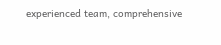experienced team, comprehensive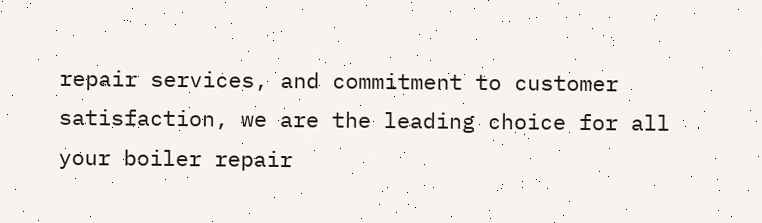repair services, and commitment to customer satisfaction, we are the leading choice for all your boiler repair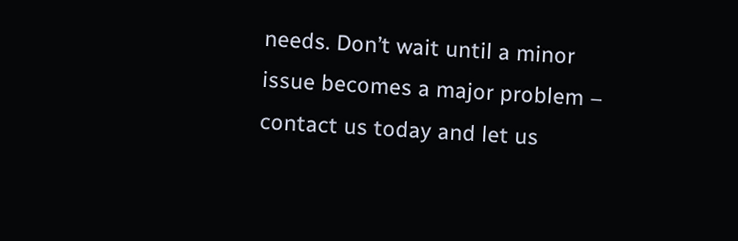needs. Don’t wait until a minor issue becomes a major problem – contact us today and let us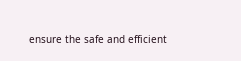ensure the safe and efficient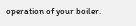operation of your boiler.